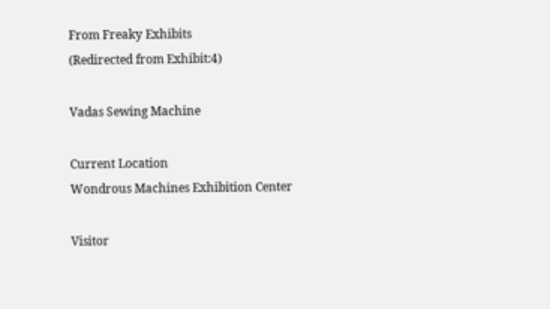From Freaky Exhibits
(Redirected from Exhibit:4)

Vadas Sewing Machine

Current Location
Wondrous Machines Exhibition Center

Visitor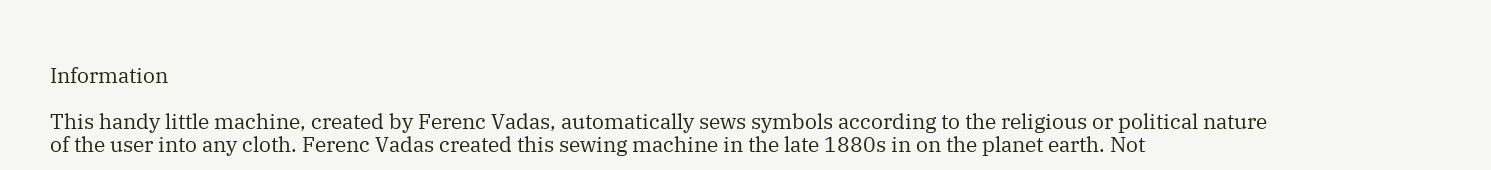Information

This handy little machine, created by Ferenc Vadas, automatically sews symbols according to the religious or political nature of the user into any cloth. Ferenc Vadas created this sewing machine in the late 1880s in on the planet earth. Not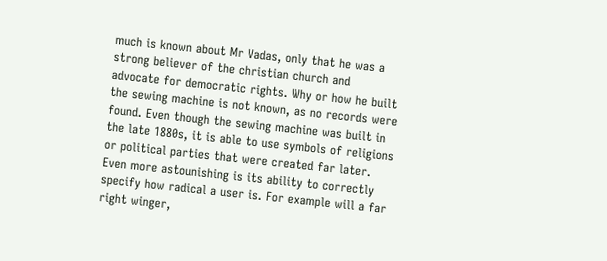much is known about Mr Vadas, only that he was a strong believer of the christian church and advocate for democratic rights. Why or how he built the sewing machine is not known, as no records were found. Even though the sewing machine was built in the late 1880s, it is able to use symbols of religions or political parties that were created far later. Even more astounishing is its ability to correctly specify how radical a user is. For example will a far right winger,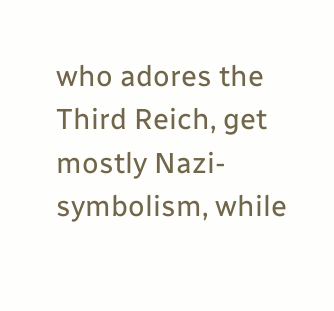who adores the Third Reich, get mostly Nazi-symbolism, while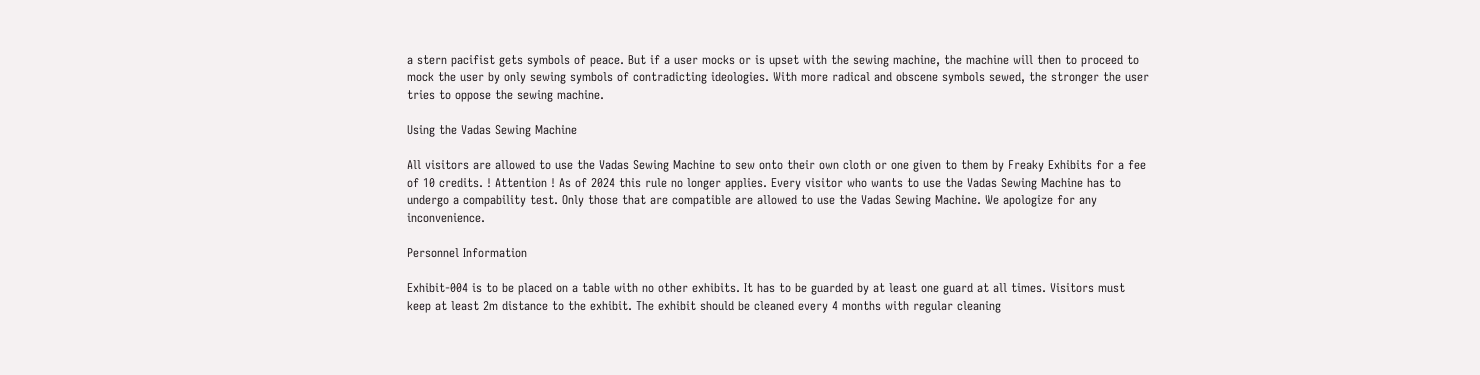a stern pacifist gets symbols of peace. But if a user mocks or is upset with the sewing machine, the machine will then to proceed to mock the user by only sewing symbols of contradicting ideologies. With more radical and obscene symbols sewed, the stronger the user tries to oppose the sewing machine.

Using the Vadas Sewing Machine

All visitors are allowed to use the Vadas Sewing Machine to sew onto their own cloth or one given to them by Freaky Exhibits for a fee of 10 credits. ! Attention ! As of 2024 this rule no longer applies. Every visitor who wants to use the Vadas Sewing Machine has to undergo a compability test. Only those that are compatible are allowed to use the Vadas Sewing Machine. We apologize for any inconvenience.

Personnel Information

Exhibit-004 is to be placed on a table with no other exhibits. It has to be guarded by at least one guard at all times. Visitors must keep at least 2m distance to the exhibit. The exhibit should be cleaned every 4 months with regular cleaning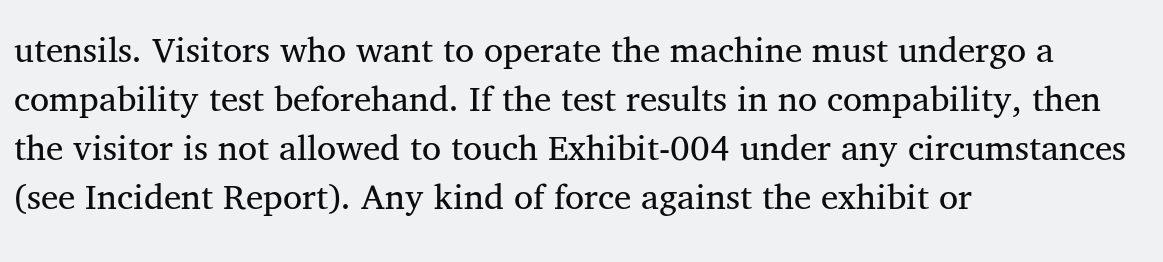utensils. Visitors who want to operate the machine must undergo a compability test beforehand. If the test results in no compability, then the visitor is not allowed to touch Exhibit-004 under any circumstances (see Incident Report). Any kind of force against the exhibit or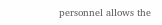personnel allows the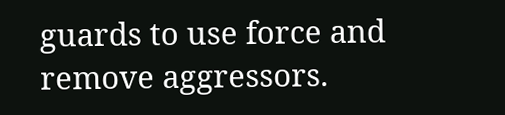guards to use force and remove aggressors.